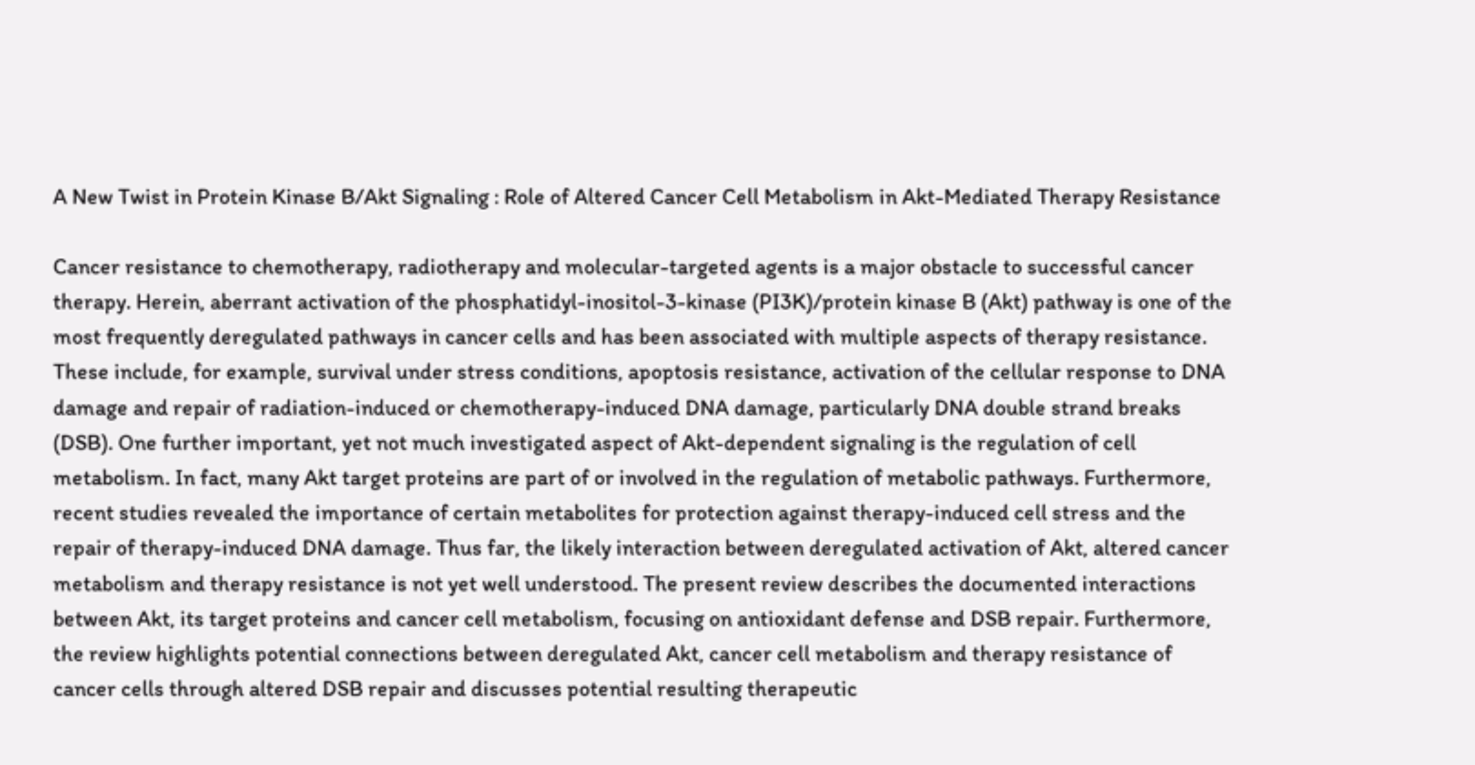A New Twist in Protein Kinase B/Akt Signaling : Role of Altered Cancer Cell Metabolism in Akt-Mediated Therapy Resistance

Cancer resistance to chemotherapy, radiotherapy and molecular-targeted agents is a major obstacle to successful cancer therapy. Herein, aberrant activation of the phosphatidyl-inositol-3-kinase (PI3K)/protein kinase B (Akt) pathway is one of the most frequently deregulated pathways in cancer cells and has been associated with multiple aspects of therapy resistance. These include, for example, survival under stress conditions, apoptosis resistance, activation of the cellular response to DNA damage and repair of radiation-induced or chemotherapy-induced DNA damage, particularly DNA double strand breaks (DSB). One further important, yet not much investigated aspect of Akt-dependent signaling is the regulation of cell metabolism. In fact, many Akt target proteins are part of or involved in the regulation of metabolic pathways. Furthermore, recent studies revealed the importance of certain metabolites for protection against therapy-induced cell stress and the repair of therapy-induced DNA damage. Thus far, the likely interaction between deregulated activation of Akt, altered cancer metabolism and therapy resistance is not yet well understood. The present review describes the documented interactions between Akt, its target proteins and cancer cell metabolism, focusing on antioxidant defense and DSB repair. Furthermore, the review highlights potential connections between deregulated Akt, cancer cell metabolism and therapy resistance of cancer cells through altered DSB repair and discusses potential resulting therapeutic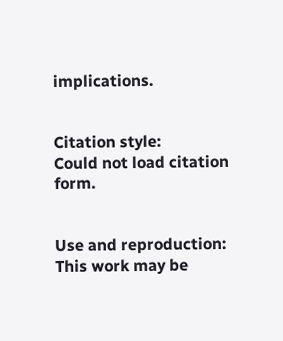implications.


Citation style:
Could not load citation form.


Use and reproduction:
This work may be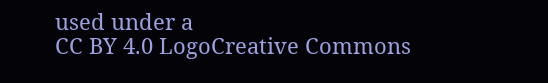used under a
CC BY 4.0 LogoCreative Commons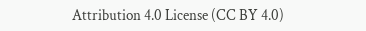Attribution 4.0 License (CC BY 4.0)